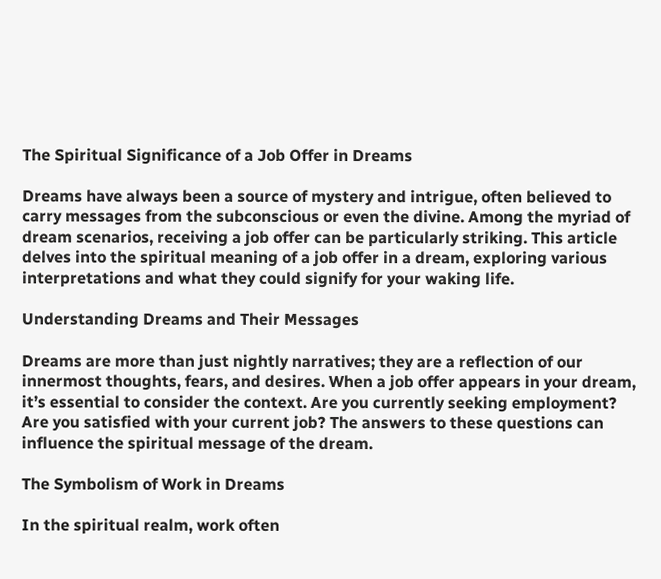The Spiritual Significance of a Job Offer in Dreams

Dreams have always been a source of mystery and intrigue, often believed to carry messages from the subconscious or even the divine. Among the myriad of dream scenarios, receiving a job offer can be particularly striking. This article delves into the spiritual meaning of a job offer in a dream, exploring various interpretations and what they could signify for your waking life.

Understanding Dreams and Their Messages

Dreams are more than just nightly narratives; they are a reflection of our innermost thoughts, fears, and desires. When a job offer appears in your dream, it’s essential to consider the context. Are you currently seeking employment? Are you satisfied with your current job? The answers to these questions can influence the spiritual message of the dream.

The Symbolism of Work in Dreams

In the spiritual realm, work often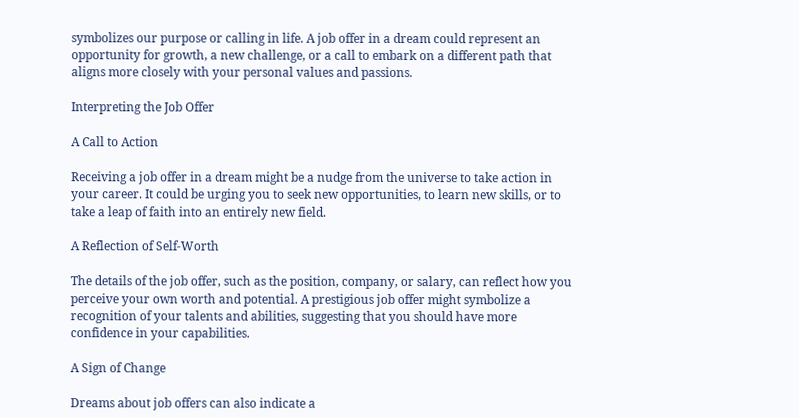symbolizes our purpose or calling in life. A job offer in a dream could represent an opportunity for growth, a new challenge, or a call to embark on a different path that aligns more closely with your personal values and passions.

Interpreting the Job Offer

A Call to Action

Receiving a job offer in a dream might be a nudge from the universe to take action in your career. It could be urging you to seek new opportunities, to learn new skills, or to take a leap of faith into an entirely new field.

A Reflection of Self-Worth

The details of the job offer, such as the position, company, or salary, can reflect how you perceive your own worth and potential. A prestigious job offer might symbolize a recognition of your talents and abilities, suggesting that you should have more confidence in your capabilities.

A Sign of Change

Dreams about job offers can also indicate a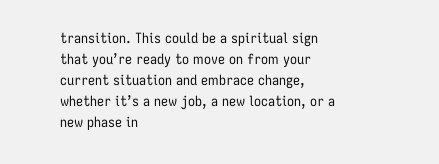transition. This could be a spiritual sign that you’re ready to move on from your current situation and embrace change, whether it’s a new job, a new location, or a new phase in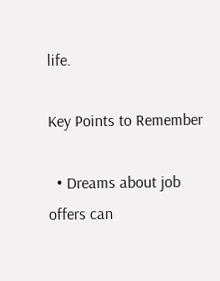life.

Key Points to Remember

  • Dreams about job offers can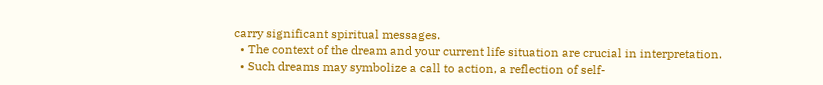carry significant spiritual messages.
  • The context of the dream and your current life situation are crucial in interpretation.
  • Such dreams may symbolize a call to action, a reflection of self-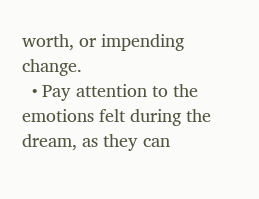worth, or impending change.
  • Pay attention to the emotions felt during the dream, as they can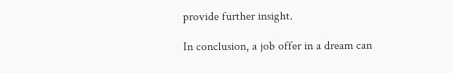provide further insight.

In conclusion, a job offer in a dream can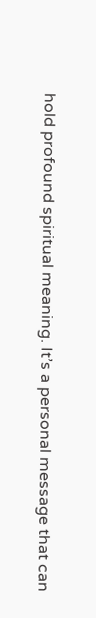hold profound spiritual meaning. It’s a personal message that can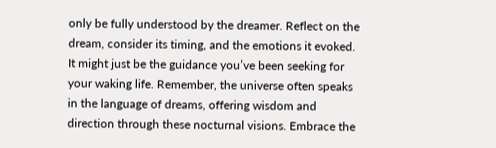only be fully understood by the dreamer. Reflect on the dream, consider its timing, and the emotions it evoked. It might just be the guidance you’ve been seeking for your waking life. Remember, the universe often speaks in the language of dreams, offering wisdom and direction through these nocturnal visions. Embrace the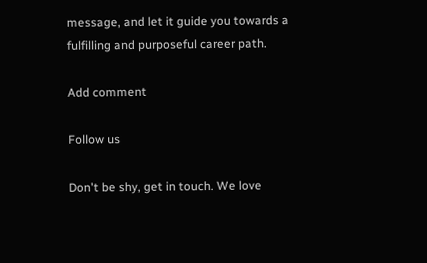message, and let it guide you towards a fulfilling and purposeful career path.

Add comment

Follow us

Don't be shy, get in touch. We love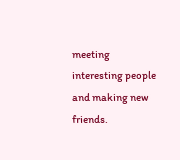meeting interesting people and making new friends.